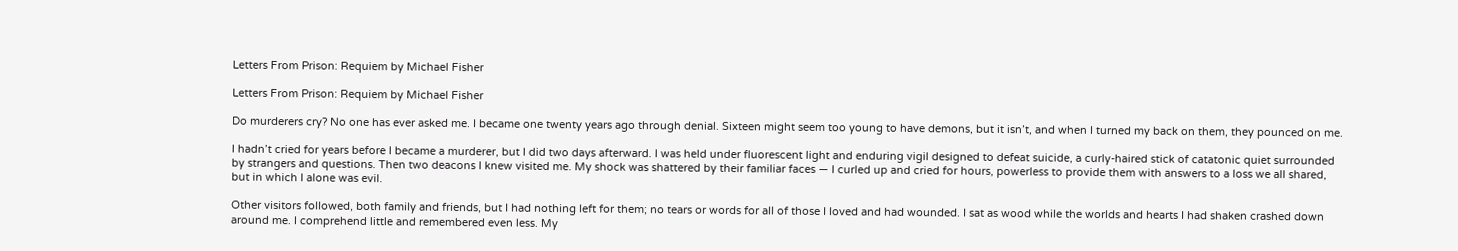Letters From Prison: Requiem by Michael Fisher

Letters From Prison: Requiem by Michael Fisher

Do murderers cry? No one has ever asked me. I became one twenty years ago through denial. Sixteen might seem too young to have demons, but it isn’t, and when I turned my back on them, they pounced on me.

I hadn’t cried for years before I became a murderer, but I did two days afterward. I was held under fluorescent light and enduring vigil designed to defeat suicide, a curly-haired stick of catatonic quiet surrounded by strangers and questions. Then two deacons I knew visited me. My shock was shattered by their familiar faces — I curled up and cried for hours, powerless to provide them with answers to a loss we all shared, but in which I alone was evil.

Other visitors followed, both family and friends, but I had nothing left for them; no tears or words for all of those I loved and had wounded. I sat as wood while the worlds and hearts I had shaken crashed down around me. I comprehend little and remembered even less. My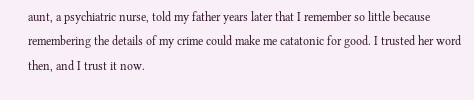aunt, a psychiatric nurse, told my father years later that I remember so little because remembering the details of my crime could make me catatonic for good. I trusted her word then, and I trust it now.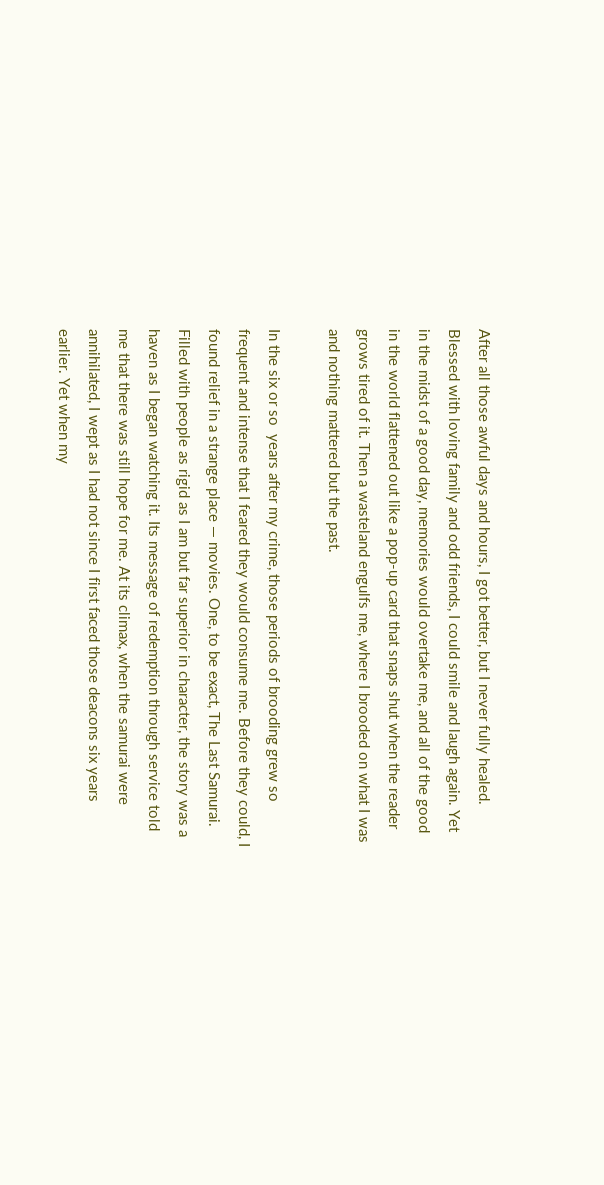After all those awful days and hours, I got better, but I never fully healed. Blessed with loving family and odd friends, I could smile and laugh again. Yet in the midst of a good day, memories would overtake me, and all of the good in the world flattened out like a pop-up card that snaps shut when the reader grows tired of it. Then a wasteland engulfs me, where I brooded on what I was and nothing mattered but the past.

In the six or so  years after my crime, those periods of brooding grew so frequent and intense that I feared they would consume me. Before they could, I found relief in a strange place — movies. One, to be exact, The Last Samurai. Filled with people as rigid as I am but far superior in character, the story was a haven as I began watching it. Its message of redemption through service told me that there was still hope for me. At its climax, when the samurai were annihilated, I wept as I had not since I first faced those deacons six years earlier. Yet when my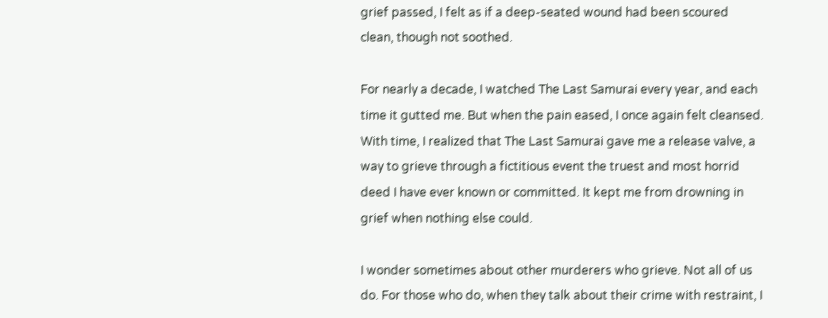grief passed, I felt as if a deep-seated wound had been scoured clean, though not soothed.

For nearly a decade, I watched The Last Samurai every year, and each time it gutted me. But when the pain eased, I once again felt cleansed. With time, I realized that The Last Samurai gave me a release valve, a way to grieve through a fictitious event the truest and most horrid deed I have ever known or committed. It kept me from drowning in grief when nothing else could.

I wonder sometimes about other murderers who grieve. Not all of us do. For those who do, when they talk about their crime with restraint, I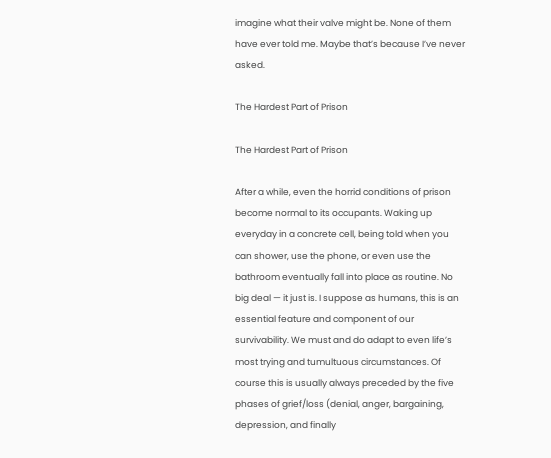imagine what their valve might be. None of them have ever told me. Maybe that’s because I’ve never asked.

The Hardest Part of Prison

The Hardest Part of Prison

After a while, even the horrid conditions of prison become normal to its occupants. Waking up everyday in a concrete cell, being told when you can shower, use the phone, or even use the bathroom eventually fall into place as routine. No big deal — it just is. I suppose as humans, this is an essential feature and component of our survivability. We must and do adapt to even life’s most trying and tumultuous circumstances. Of course this is usually always preceded by the five phases of grief/loss (denial, anger, bargaining, depression, and finally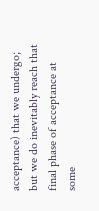acceptance) that we undergo; but we do inevitably reach that final phase of acceptance at some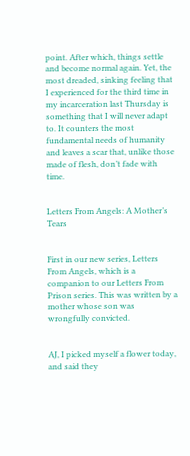point. After which, things settle and become normal again. Yet, the most dreaded, sinking feeling that I experienced for the third time in my incarceration last Thursday is something that I will never adapt to. It counters the most fundamental needs of humanity and leaves a scar that, unlike those made of flesh, don’t fade with time.


Letters From Angels: A Mother’s Tears


First in our new series, Letters From Angels, which is a companion to our Letters From Prison series. This was written by a mother whose son was wrongfully convicted.


AJ, I picked myself a flower today,
and said they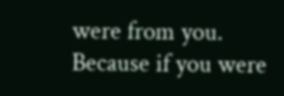were from you.
Because if you were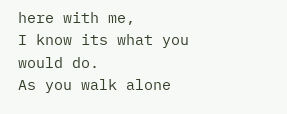here with me,
I know its what you would do.
As you walk alone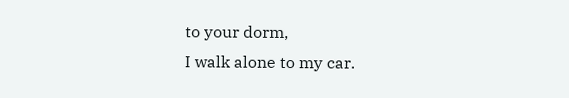to your dorm,
I walk alone to my car.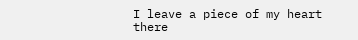I leave a piece of my heart there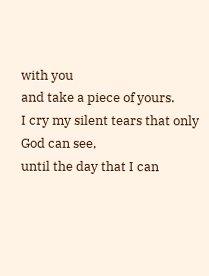with you
and take a piece of yours.
I cry my silent tears that only God can see,
until the day that I can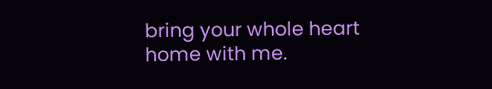bring your whole heart home with me.